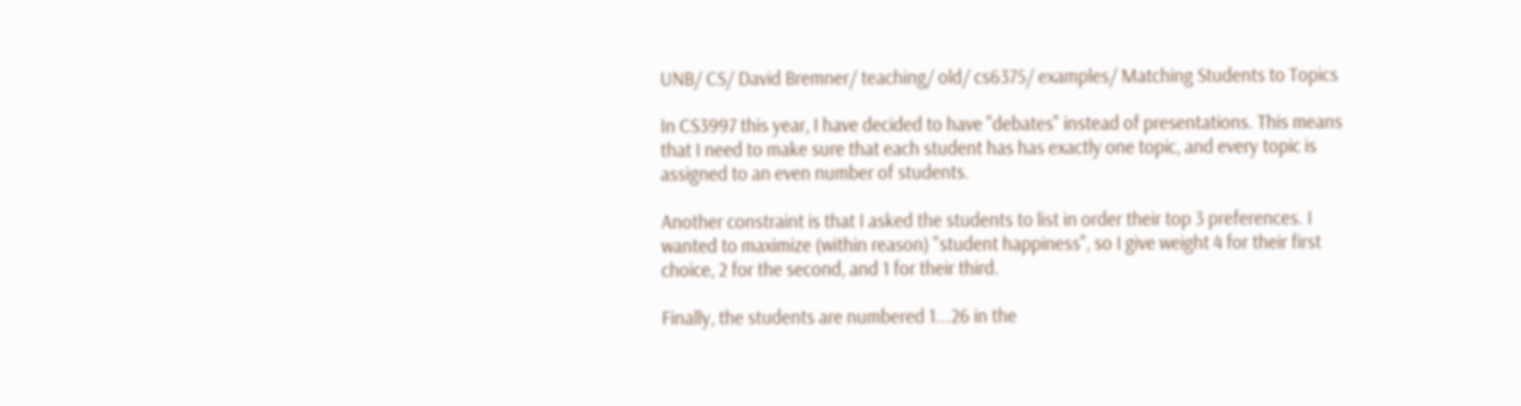UNB/ CS/ David Bremner/ teaching/ old/ cs6375/ examples/ Matching Students to Topics

In CS3997 this year, I have decided to have "debates" instead of presentations. This means that I need to make sure that each student has has exactly one topic, and every topic is assigned to an even number of students.

Another constraint is that I asked the students to list in order their top 3 preferences. I wanted to maximize (within reason) "student happiness", so I give weight 4 for their first choice, 2 for the second, and 1 for their third.

Finally, the students are numbered 1...26 in the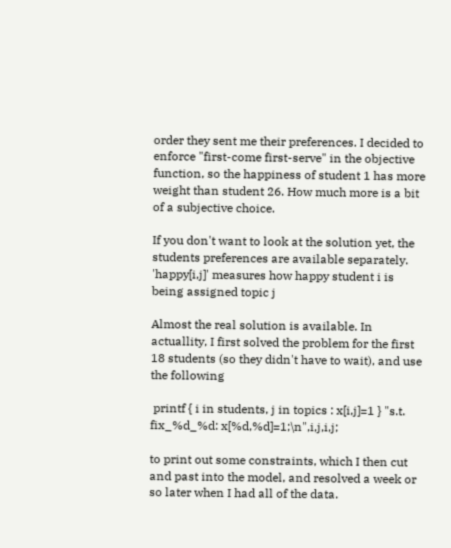order they sent me their preferences. I decided to enforce "first-come first-serve" in the objective function, so the happiness of student 1 has more weight than student 26. How much more is a bit of a subjective choice.

If you don't want to look at the solution yet, the students preferences are available separately. 'happy[i,j]' measures how happy student i is being assigned topic j

Almost the real solution is available. In actuallity, I first solved the problem for the first 18 students (so they didn't have to wait), and use the following

 printf { i in students, j in topics : x[i,j]=1 } "s.t. fix_%d_%d: x[%d,%d]=1;\n",i,j,i,j;

to print out some constraints, which I then cut and past into the model, and resolved a week or so later when I had all of the data.